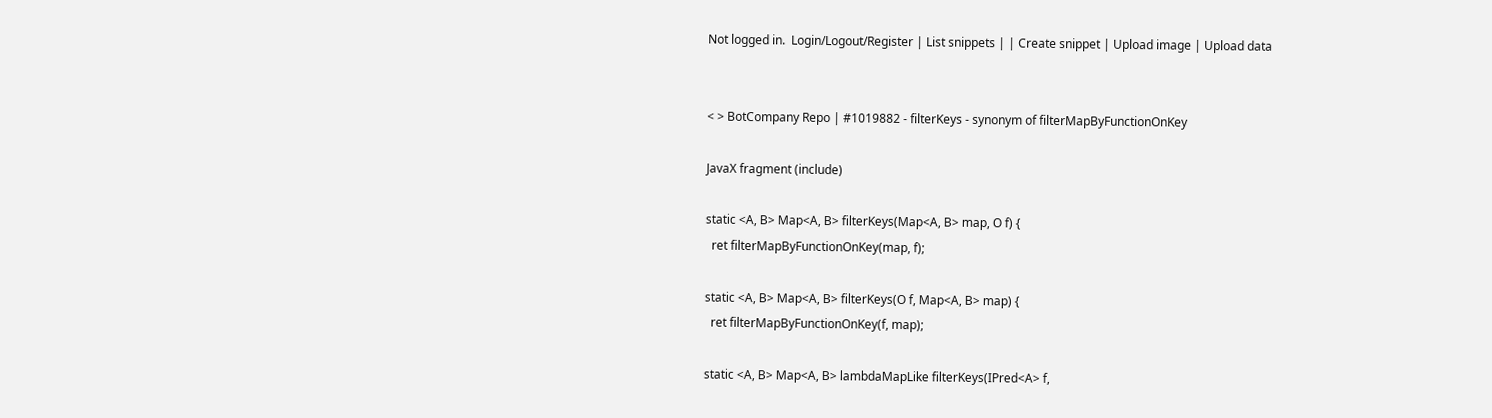Not logged in.  Login/Logout/Register | List snippets | | Create snippet | Upload image | Upload data


< > BotCompany Repo | #1019882 - filterKeys - synonym of filterMapByFunctionOnKey

JavaX fragment (include)

static <A, B> Map<A, B> filterKeys(Map<A, B> map, O f) {
  ret filterMapByFunctionOnKey(map, f);

static <A, B> Map<A, B> filterKeys(O f, Map<A, B> map) {
  ret filterMapByFunctionOnKey(f, map);

static <A, B> Map<A, B> lambdaMapLike filterKeys(IPred<A> f,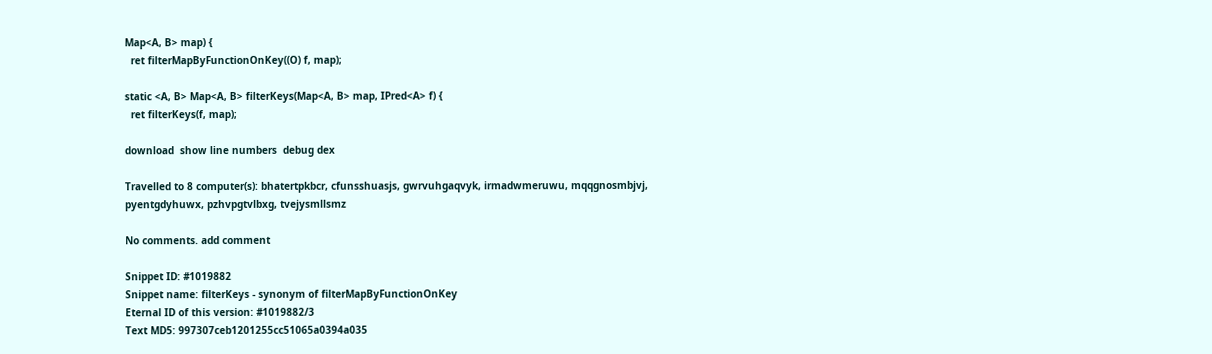Map<A, B> map) {
  ret filterMapByFunctionOnKey((O) f, map);

static <A, B> Map<A, B> filterKeys(Map<A, B> map, IPred<A> f) {
  ret filterKeys(f, map);

download  show line numbers  debug dex

Travelled to 8 computer(s): bhatertpkbcr, cfunsshuasjs, gwrvuhgaqvyk, irmadwmeruwu, mqqgnosmbjvj, pyentgdyhuwx, pzhvpgtvlbxg, tvejysmllsmz

No comments. add comment

Snippet ID: #1019882
Snippet name: filterKeys - synonym of filterMapByFunctionOnKey
Eternal ID of this version: #1019882/3
Text MD5: 997307ceb1201255cc51065a0394a035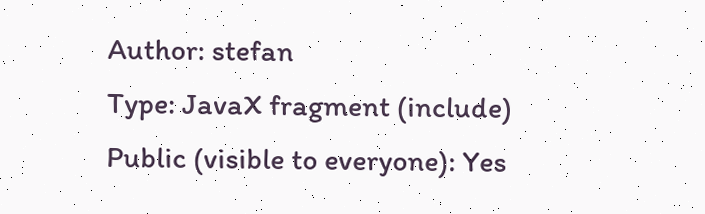Author: stefan
Type: JavaX fragment (include)
Public (visible to everyone): Yes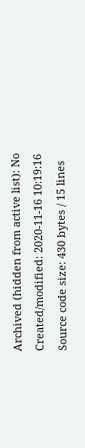Archived (hidden from active list): No
Created/modified: 2020-11-16 10:19:16
Source code size: 430 bytes / 15 lines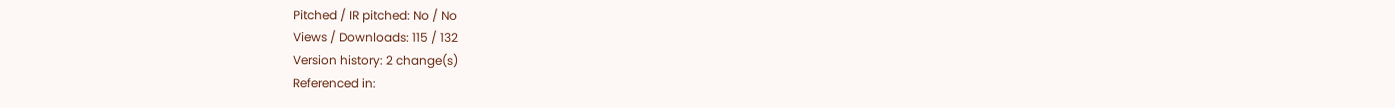Pitched / IR pitched: No / No
Views / Downloads: 115 / 132
Version history: 2 change(s)
Referenced in: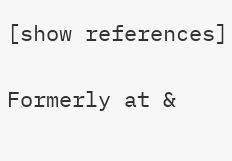[show references]

Formerly at &